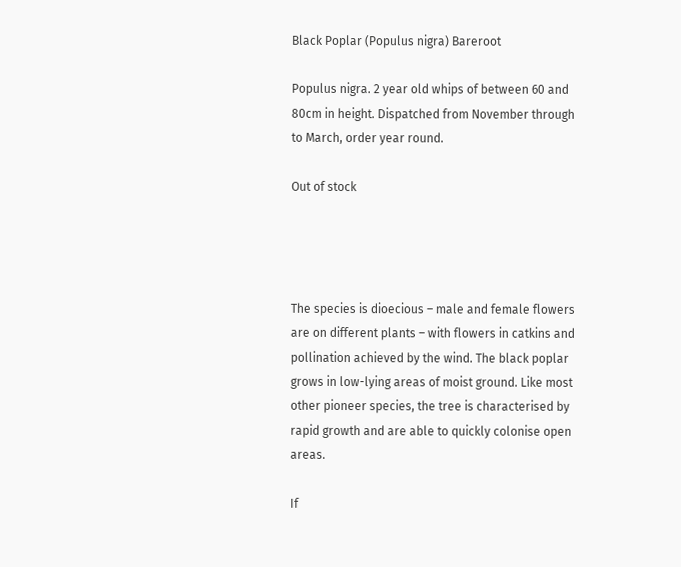Black Poplar (Populus nigra) Bareroot

Populus nigra. 2 year old whips of between 60 and 80cm in height. Dispatched from November through to March, order year round.

Out of stock




The species is dioecious – male and female flowers are on different plants – with flowers in catkins and pollination achieved by the wind. The black poplar grows in low-lying areas of moist ground. Like most other pioneer species, the tree is characterised by rapid growth and are able to quickly colonise open areas.

If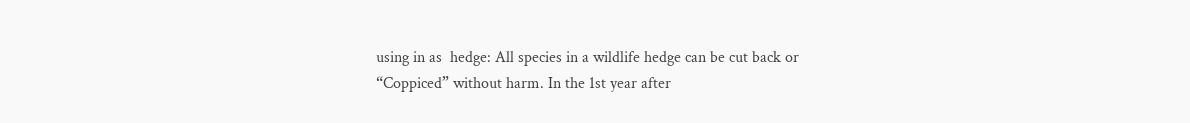using in as  hedge: All species in a wildlife hedge can be cut back or “Coppiced” without harm. In the 1st year after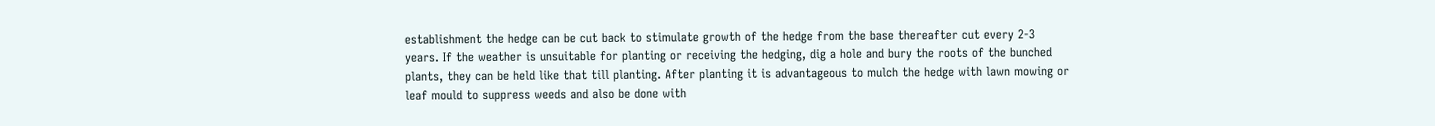establishment the hedge can be cut back to stimulate growth of the hedge from the base thereafter cut every 2-3 years. If the weather is unsuitable for planting or receiving the hedging, dig a hole and bury the roots of the bunched plants, they can be held like that till planting. After planting it is advantageous to mulch the hedge with lawn mowing or leaf mould to suppress weeds and also be done with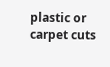plastic or carpet cuts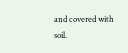and covered with soil.